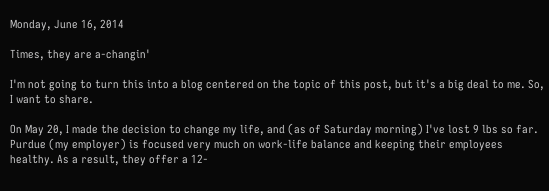Monday, June 16, 2014

Times, they are a-changin'

I'm not going to turn this into a blog centered on the topic of this post, but it's a big deal to me. So, I want to share.

On May 20, I made the decision to change my life, and (as of Saturday morning) I've lost 9 lbs so far. Purdue (my employer) is focused very much on work-life balance and keeping their employees healthy. As a result, they offer a 12-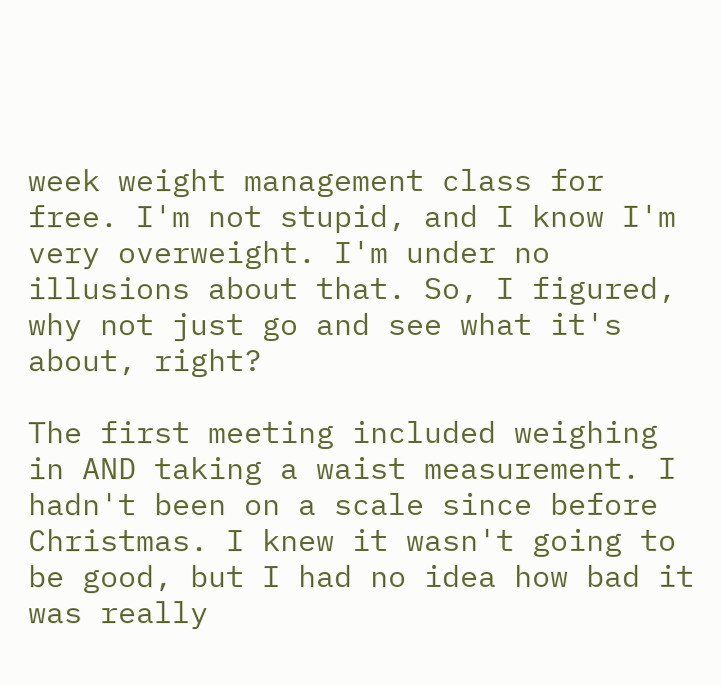week weight management class for free. I'm not stupid, and I know I'm very overweight. I'm under no illusions about that. So, I figured, why not just go and see what it's about, right?

The first meeting included weighing in AND taking a waist measurement. I hadn't been on a scale since before Christmas. I knew it wasn't going to be good, but I had no idea how bad it was really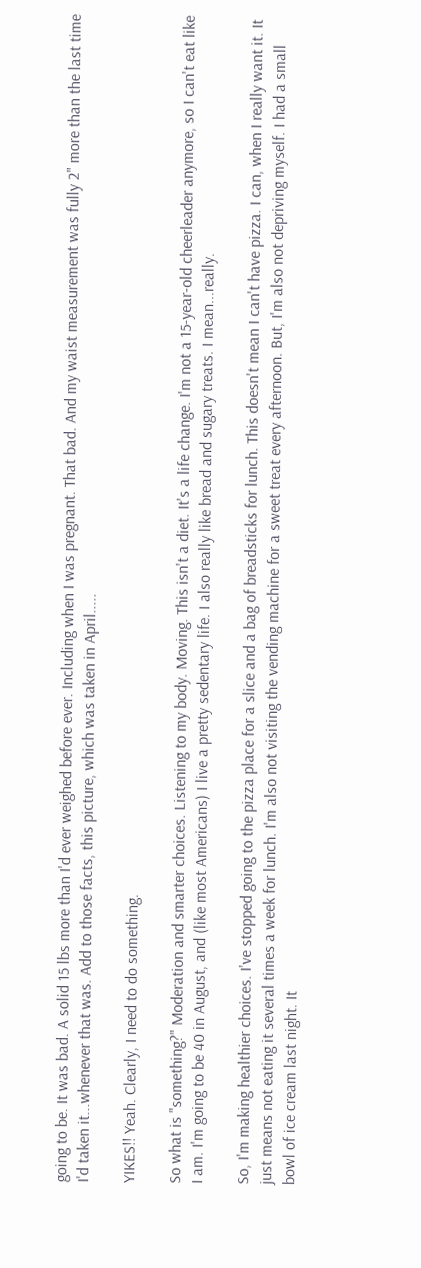going to be. It was bad. A solid 15 lbs more than I'd ever weighed before ever. Including when I was pregnant. That bad. And my waist measurement was fully 2" more than the last time I'd taken it...whenever that was. Add to those facts, this picture, which was taken in April.....

YIKES!! Yeah. Clearly, I need to do something.

So what is "something?" Moderation and smarter choices. Listening to my body. Moving. This isn't a diet. It's a life change. I'm not a 15-year-old cheerleader anymore, so I can't eat like I am. I'm going to be 40 in August, and (like most Americans) I live a pretty sedentary life. I also really like bread and sugary treats. I mean...really.

So, I'm making healthier choices. I've stopped going to the pizza place for a slice and a bag of breadsticks for lunch. This doesn't mean I can't have pizza. I can, when I really want it. It just means not eating it several times a week for lunch. I'm also not visiting the vending machine for a sweet treat every afternoon. But, I'm also not depriving myself. I had a small bowl of ice cream last night. It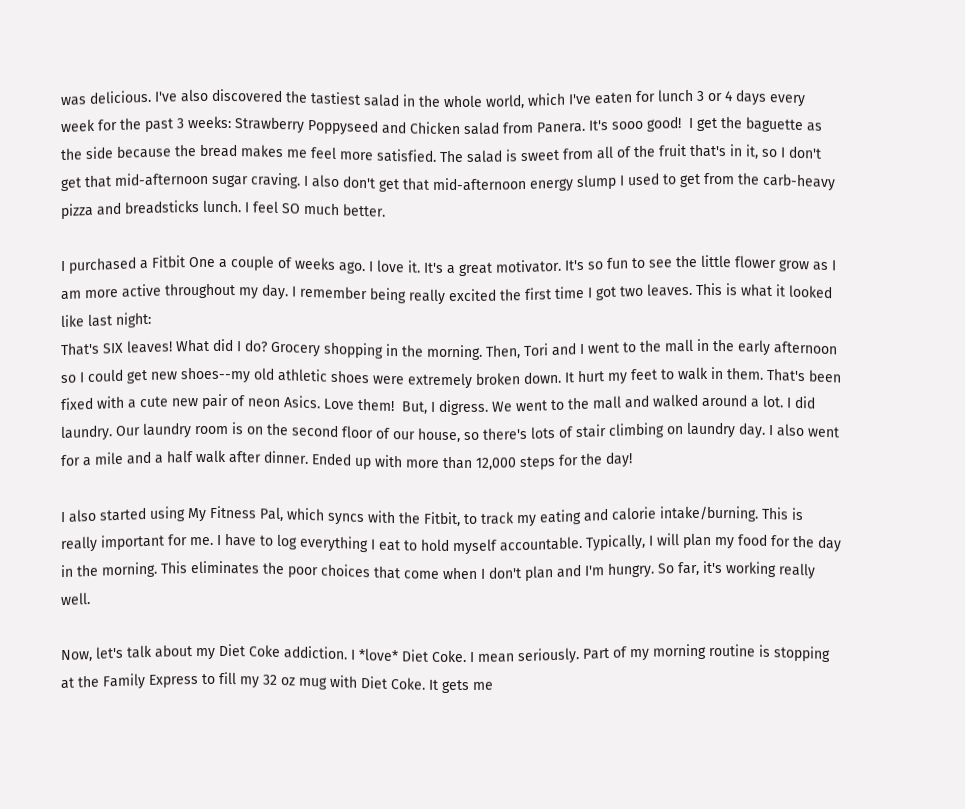was delicious. I've also discovered the tastiest salad in the whole world, which I've eaten for lunch 3 or 4 days every week for the past 3 weeks: Strawberry Poppyseed and Chicken salad from Panera. It's sooo good!  I get the baguette as the side because the bread makes me feel more satisfied. The salad is sweet from all of the fruit that's in it, so I don't get that mid-afternoon sugar craving. I also don't get that mid-afternoon energy slump I used to get from the carb-heavy pizza and breadsticks lunch. I feel SO much better.

I purchased a Fitbit One a couple of weeks ago. I love it. It's a great motivator. It's so fun to see the little flower grow as I am more active throughout my day. I remember being really excited the first time I got two leaves. This is what it looked like last night:
That's SIX leaves! What did I do? Grocery shopping in the morning. Then, Tori and I went to the mall in the early afternoon so I could get new shoes--my old athletic shoes were extremely broken down. It hurt my feet to walk in them. That's been fixed with a cute new pair of neon Asics. Love them!  But, I digress. We went to the mall and walked around a lot. I did laundry. Our laundry room is on the second floor of our house, so there's lots of stair climbing on laundry day. I also went for a mile and a half walk after dinner. Ended up with more than 12,000 steps for the day!

I also started using My Fitness Pal, which syncs with the Fitbit, to track my eating and calorie intake/burning. This is really important for me. I have to log everything I eat to hold myself accountable. Typically, I will plan my food for the day in the morning. This eliminates the poor choices that come when I don't plan and I'm hungry. So far, it's working really well.

Now, let's talk about my Diet Coke addiction. I *love* Diet Coke. I mean seriously. Part of my morning routine is stopping at the Family Express to fill my 32 oz mug with Diet Coke. It gets me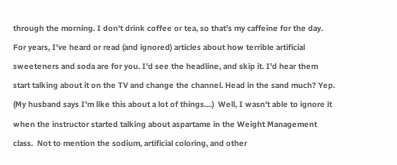through the morning. I don't drink coffee or tea, so that's my caffeine for the day. For years, I've heard or read (and ignored) articles about how terrible artificial sweeteners and soda are for you. I'd see the headline, and skip it. I'd hear them start talking about it on the TV and change the channel. Head in the sand much? Yep. (My husband says I'm like this about a lot of things....)  Well, I wasn't able to ignore it when the instructor started talking about aspartame in the Weight Management class.  Not to mention the sodium, artificial coloring, and other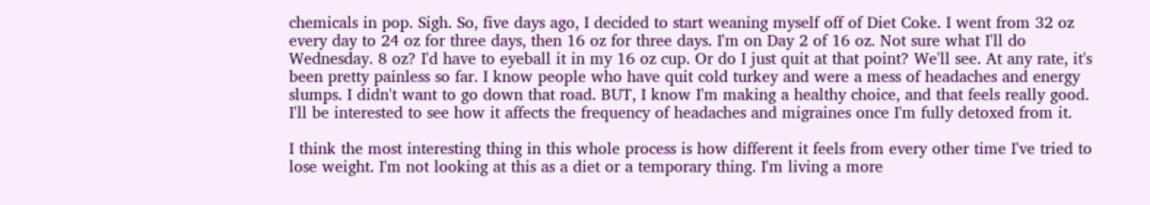chemicals in pop. Sigh. So, five days ago, I decided to start weaning myself off of Diet Coke. I went from 32 oz every day to 24 oz for three days, then 16 oz for three days. I'm on Day 2 of 16 oz. Not sure what I'll do Wednesday. 8 oz? I'd have to eyeball it in my 16 oz cup. Or do I just quit at that point? We'll see. At any rate, it's been pretty painless so far. I know people who have quit cold turkey and were a mess of headaches and energy slumps. I didn't want to go down that road. BUT, I know I'm making a healthy choice, and that feels really good. I'll be interested to see how it affects the frequency of headaches and migraines once I'm fully detoxed from it.

I think the most interesting thing in this whole process is how different it feels from every other time I've tried to lose weight. I'm not looking at this as a diet or a temporary thing. I'm living a more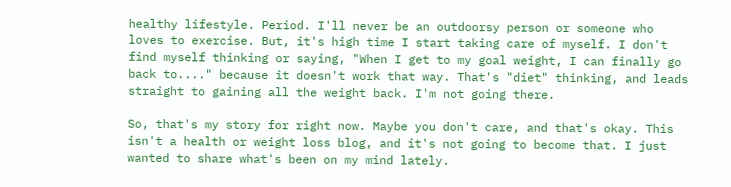healthy lifestyle. Period. I'll never be an outdoorsy person or someone who loves to exercise. But, it's high time I start taking care of myself. I don't find myself thinking or saying, "When I get to my goal weight, I can finally go back to...." because it doesn't work that way. That's "diet" thinking, and leads straight to gaining all the weight back. I'm not going there.

So, that's my story for right now. Maybe you don't care, and that's okay. This isn't a health or weight loss blog, and it's not going to become that. I just wanted to share what's been on my mind lately.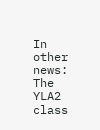In other news: The YLA2 class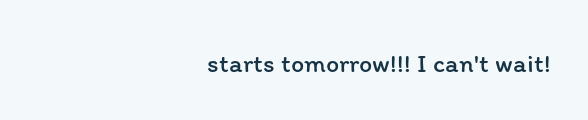starts tomorrow!!! I can't wait!